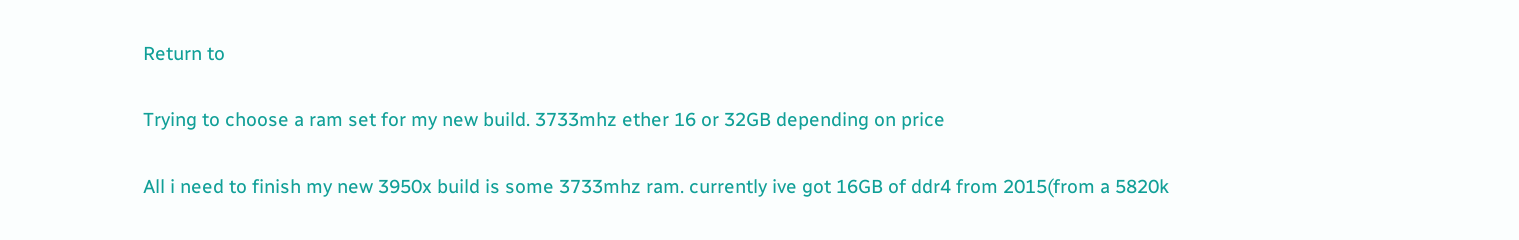Return to

Trying to choose a ram set for my new build. 3733mhz ether 16 or 32GB depending on price

All i need to finish my new 3950x build is some 3733mhz ram. currently ive got 16GB of ddr4 from 2015(from a 5820k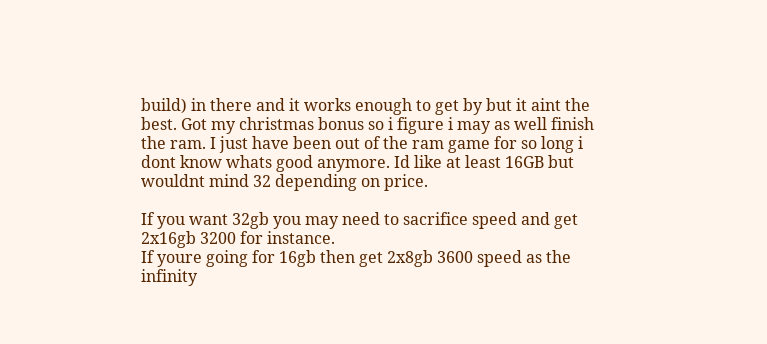build) in there and it works enough to get by but it aint the best. Got my christmas bonus so i figure i may as well finish the ram. I just have been out of the ram game for so long i dont know whats good anymore. Id like at least 16GB but wouldnt mind 32 depending on price.

If you want 32gb you may need to sacrifice speed and get 2x16gb 3200 for instance.
If youre going for 16gb then get 2x8gb 3600 speed as the infinity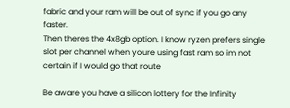fabric and your ram will be out of sync if you go any faster.
Then theres the 4x8gb option. I know ryzen prefers single slot per channel when youre using fast ram so im not certain if I would go that route

Be aware you have a silicon lottery for the Infinity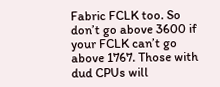Fabric FCLK too. So don’t go above 3600 if your FCLK can’t go above 1767. Those with dud CPUs will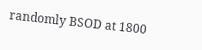randomly BSOD at 1800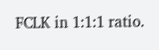FCLK in 1:1:1 ratio.